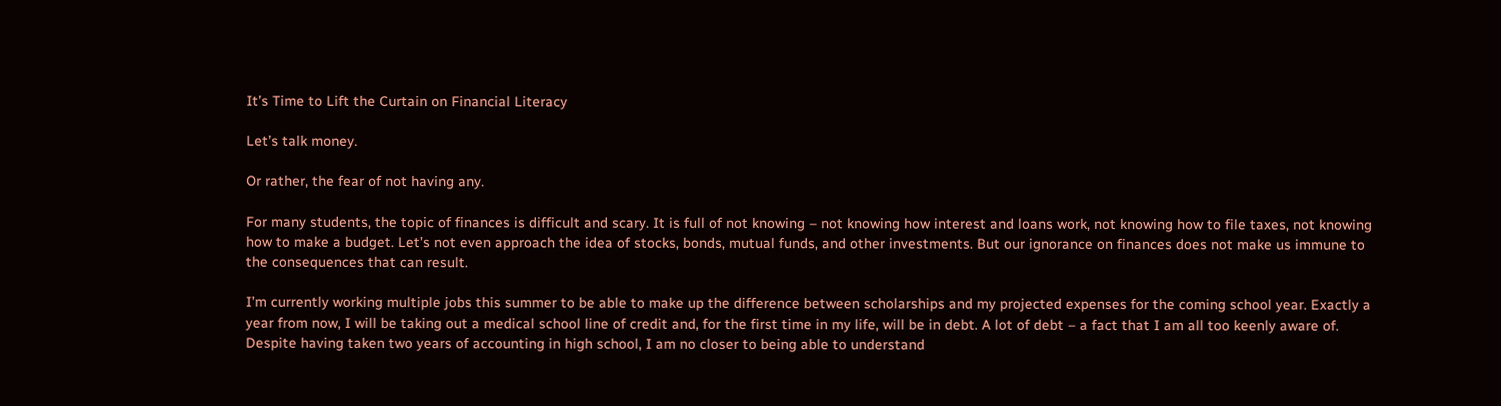It’s Time to Lift the Curtain on Financial Literacy

Let’s talk money.

Or rather, the fear of not having any.

For many students, the topic of finances is difficult and scary. It is full of not knowing – not knowing how interest and loans work, not knowing how to file taxes, not knowing how to make a budget. Let’s not even approach the idea of stocks, bonds, mutual funds, and other investments. But our ignorance on finances does not make us immune to the consequences that can result.

I’m currently working multiple jobs this summer to be able to make up the difference between scholarships and my projected expenses for the coming school year. Exactly a year from now, I will be taking out a medical school line of credit and, for the first time in my life, will be in debt. A lot of debt – a fact that I am all too keenly aware of. Despite having taken two years of accounting in high school, I am no closer to being able to understand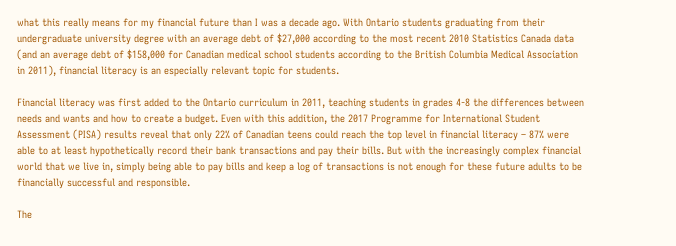what this really means for my financial future than I was a decade ago. With Ontario students graduating from their undergraduate university degree with an average debt of $27,000 according to the most recent 2010 Statistics Canada data (and an average debt of $158,000 for Canadian medical school students according to the British Columbia Medical Association in 2011), financial literacy is an especially relevant topic for students.

Financial literacy was first added to the Ontario curriculum in 2011, teaching students in grades 4-8 the differences between needs and wants and how to create a budget. Even with this addition, the 2017 Programme for International Student Assessment (PISA) results reveal that only 22% of Canadian teens could reach the top level in financial literacy – 87% were able to at least hypothetically record their bank transactions and pay their bills. But with the increasingly complex financial world that we live in, simply being able to pay bills and keep a log of transactions is not enough for these future adults to be financially successful and responsible.

The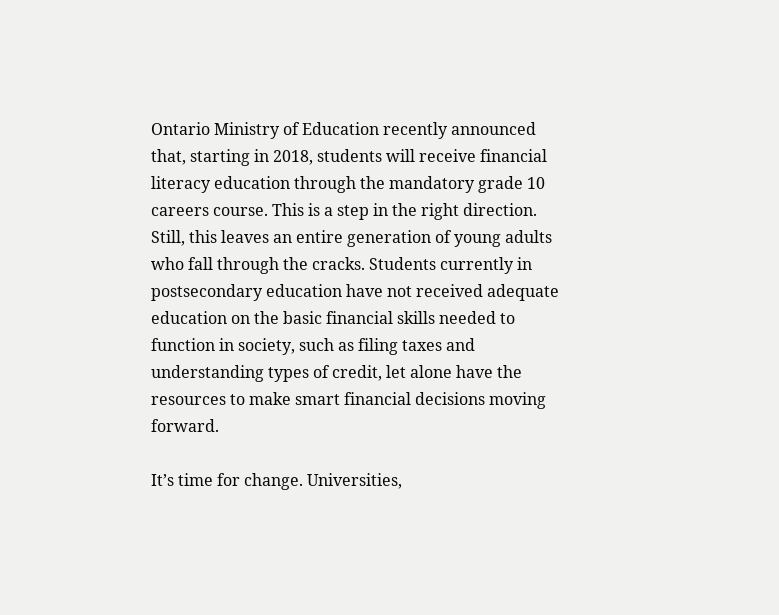Ontario Ministry of Education recently announced that, starting in 2018, students will receive financial literacy education through the mandatory grade 10 careers course. This is a step in the right direction. Still, this leaves an entire generation of young adults who fall through the cracks. Students currently in postsecondary education have not received adequate education on the basic financial skills needed to function in society, such as filing taxes and understanding types of credit, let alone have the resources to make smart financial decisions moving forward.

It’s time for change. Universities,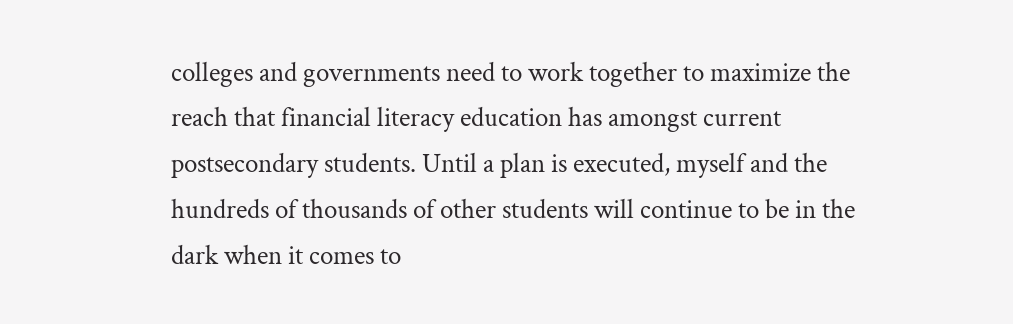colleges and governments need to work together to maximize the reach that financial literacy education has amongst current postsecondary students. Until a plan is executed, myself and the hundreds of thousands of other students will continue to be in the dark when it comes to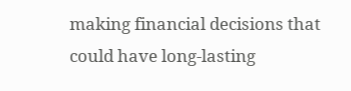making financial decisions that could have long-lasting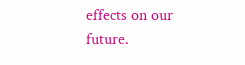effects on our future.